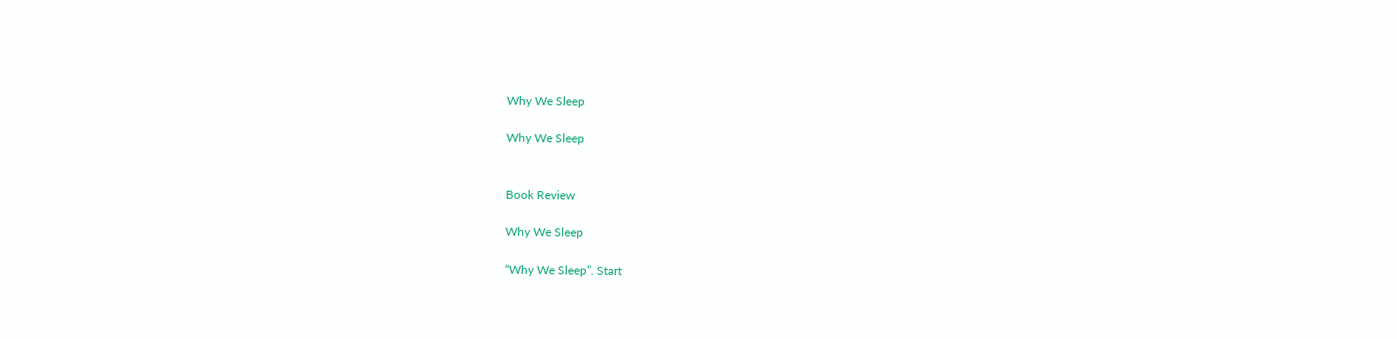Why We Sleep

Why We Sleep


Book Review

Why We Sleep

“Why We Sleep”. Start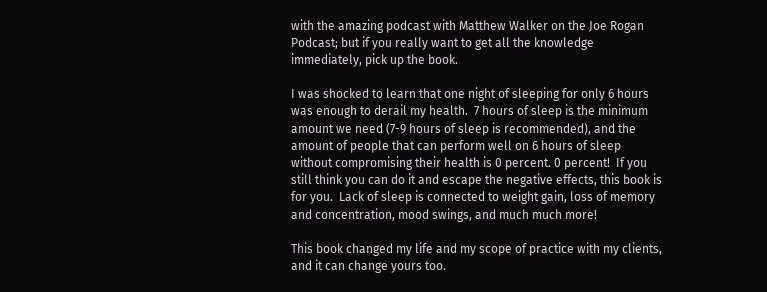with the amazing podcast with Matthew Walker on the Joe Rogan Podcast; but if you really want to get all the knowledge immediately, pick up the book.

I was shocked to learn that one night of sleeping for only 6 hours was enough to derail my health.  7 hours of sleep is the minimum amount we need (7-9 hours of sleep is recommended), and the amount of people that can perform well on 6 hours of sleep without compromising their health is 0 percent. 0 percent!  If you still think you can do it and escape the negative effects, this book is for you.  Lack of sleep is connected to weight gain, loss of memory and concentration, mood swings, and much much more!

This book changed my life and my scope of practice with my clients, and it can change yours too.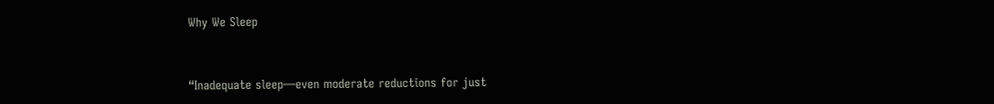Why We Sleep


“Inadequate sleep—even moderate reductions for just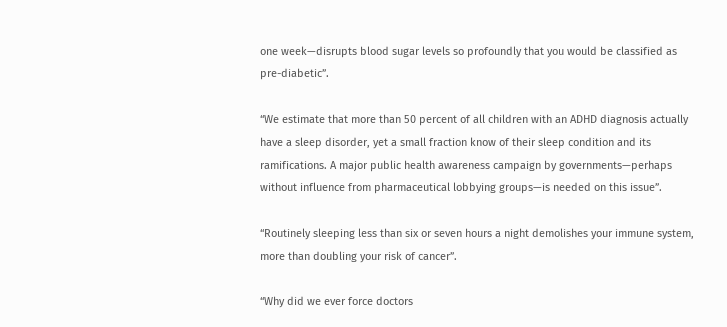one week—disrupts blood sugar levels so profoundly that you would be classified as pre-diabetic”.

“We estimate that more than 50 percent of all children with an ADHD diagnosis actually have a sleep disorder, yet a small fraction know of their sleep condition and its ramifications. A major public health awareness campaign by governments—perhaps without influence from pharmaceutical lobbying groups—is needed on this issue”.

“Routinely sleeping less than six or seven hours a night demolishes your immune system, more than doubling your risk of cancer”.

“Why did we ever force doctors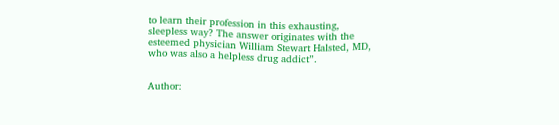to learn their profession in this exhausting, sleepless way? The answer originates with the esteemed physician William Stewart Halsted, MD, who was also a helpless drug addict”.


Author: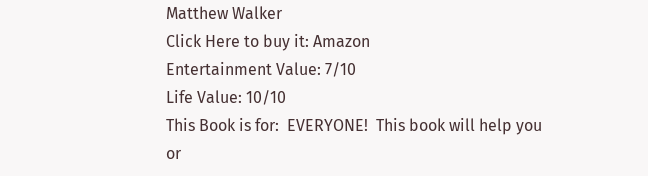Matthew Walker
Click Here to buy it: Amazon
Entertainment Value: 7/10
Life Value: 10/10
This Book is for:  EVERYONE!  This book will help you or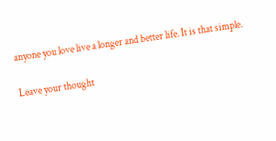anyone you love live a longer and better life. It is that simple.

Leave your thought